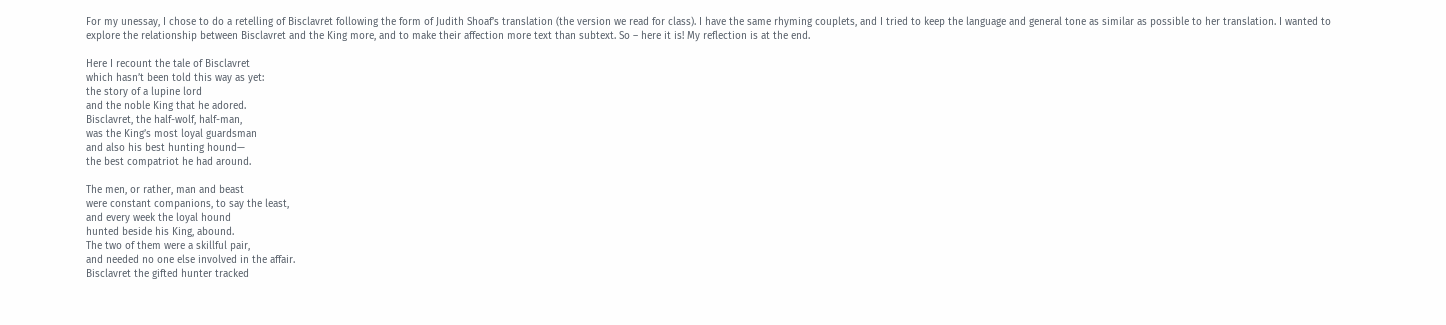For my unessay, I chose to do a retelling of Bisclavret following the form of Judith Shoaf’s translation (the version we read for class). I have the same rhyming couplets, and I tried to keep the language and general tone as similar as possible to her translation. I wanted to explore the relationship between Bisclavret and the King more, and to make their affection more text than subtext. So – here it is! My reflection is at the end.

Here I recount the tale of Bisclavret
which hasn’t been told this way as yet:
the story of a lupine lord
and the noble King that he adored.
Bisclavret, the half-wolf, half-man,
was the King’s most loyal guardsman
and also his best hunting hound—
the best compatriot he had around.

The men, or rather, man and beast
were constant companions, to say the least,
and every week the loyal hound
hunted beside his King, abound.
The two of them were a skillful pair,
and needed no one else involved in the affair.
Bisclavret the gifted hunter tracked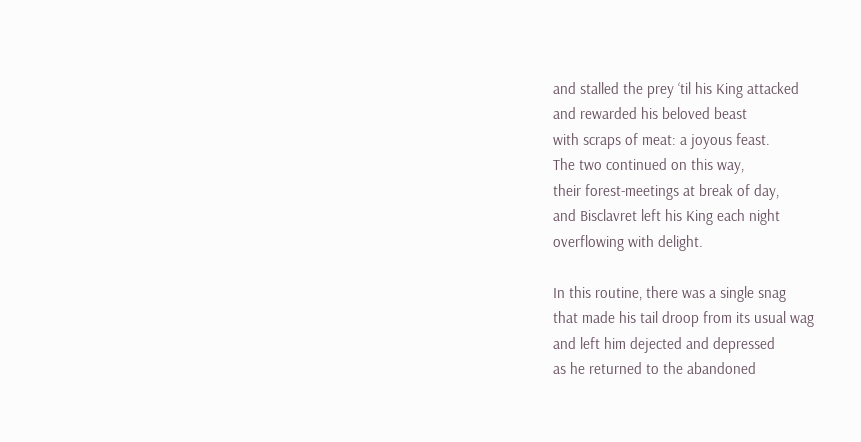and stalled the prey ‘til his King attacked
and rewarded his beloved beast
with scraps of meat: a joyous feast.
The two continued on this way,
their forest-meetings at break of day,
and Bisclavret left his King each night
overflowing with delight.

In this routine, there was a single snag
that made his tail droop from its usual wag
and left him dejected and depressed
as he returned to the abandoned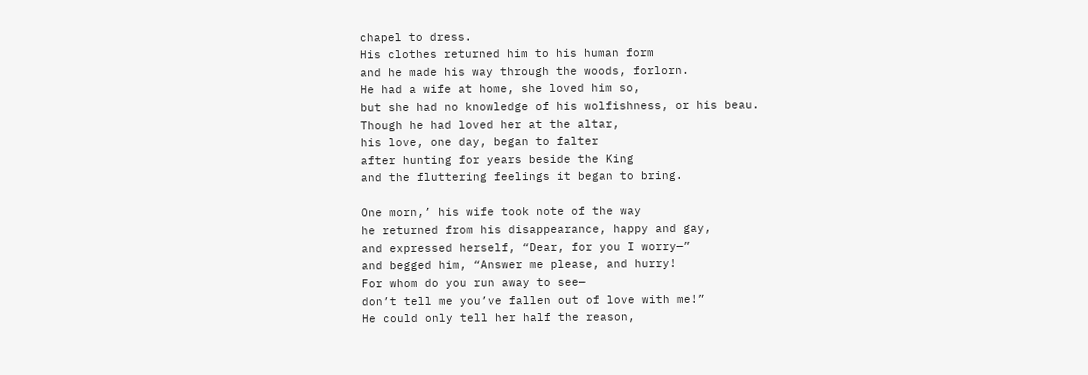chapel to dress.
His clothes returned him to his human form
and he made his way through the woods, forlorn.
He had a wife at home, she loved him so,
but she had no knowledge of his wolfishness, or his beau.
Though he had loved her at the altar,
his love, one day, began to falter
after hunting for years beside the King
and the fluttering feelings it began to bring.

One morn,’ his wife took note of the way
he returned from his disappearance, happy and gay,
and expressed herself, “Dear, for you I worry—”
and begged him, “Answer me please, and hurry!
For whom do you run away to see—
don’t tell me you’ve fallen out of love with me!”
He could only tell her half the reason,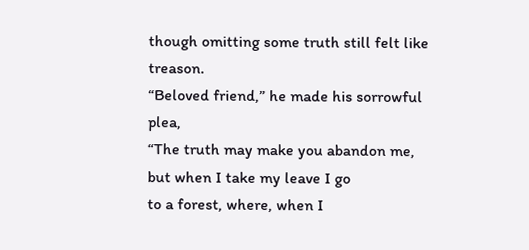though omitting some truth still felt like treason.
“Beloved friend,” he made his sorrowful plea,
“The truth may make you abandon me,
but when I take my leave I go
to a forest, where, when I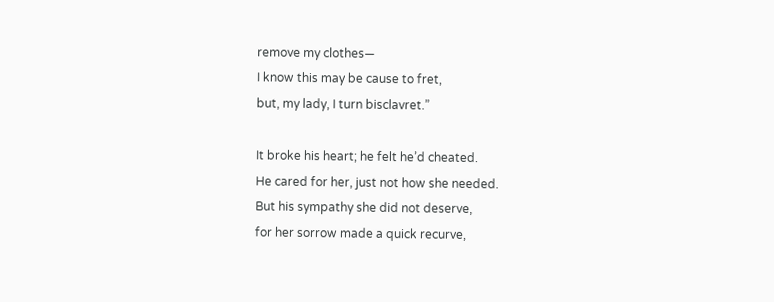remove my clothes—
I know this may be cause to fret,
but, my lady, I turn bisclavret.”

It broke his heart; he felt he’d cheated.
He cared for her, just not how she needed.
But his sympathy she did not deserve,
for her sorrow made a quick recurve,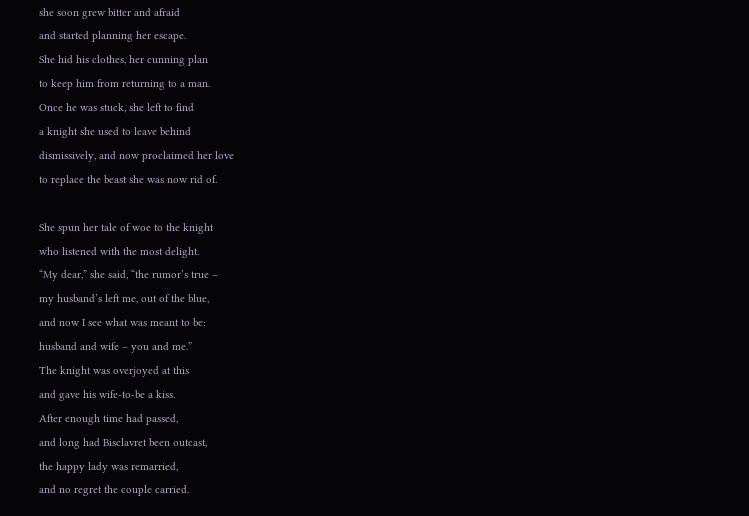she soon grew bitter and afraid
and started planning her escape.
She hid his clothes, her cunning plan
to keep him from returning to a man.
Once he was stuck, she left to find
a knight she used to leave behind
dismissively, and now proclaimed her love
to replace the beast she was now rid of.

She spun her tale of woe to the knight
who listened with the most delight.
“My dear,” she said, “the rumor’s true –
my husband’s left me, out of the blue,
and now I see what was meant to be:
husband and wife – you and me.”
The knight was overjoyed at this
and gave his wife-to-be a kiss.
After enough time had passed,
and long had Bisclavret been outcast,
the happy lady was remarried,
and no regret the couple carried.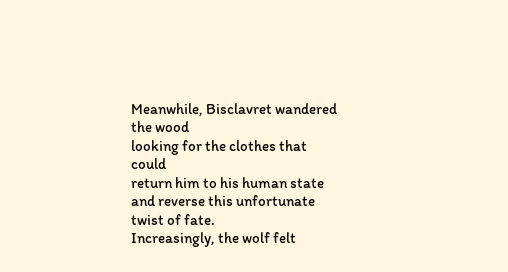Meanwhile, Bisclavret wandered the wood
looking for the clothes that could
return him to his human state
and reverse this unfortunate twist of fate.
Increasingly, the wolf felt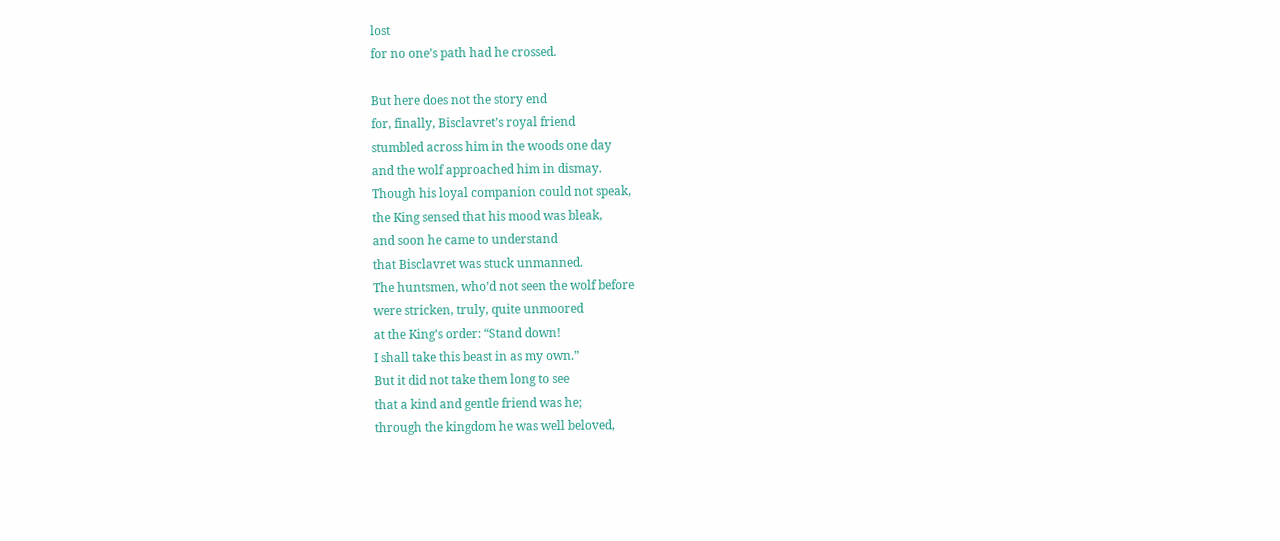lost
for no one’s path had he crossed.

But here does not the story end
for, finally, Bisclavret’s royal friend
stumbled across him in the woods one day
and the wolf approached him in dismay.
Though his loyal companion could not speak,
the King sensed that his mood was bleak,
and soon he came to understand
that Bisclavret was stuck unmanned.
The huntsmen, who’d not seen the wolf before
were stricken, truly, quite unmoored
at the King’s order: “Stand down!
I shall take this beast in as my own.”
But it did not take them long to see
that a kind and gentle friend was he;
through the kingdom he was well beloved,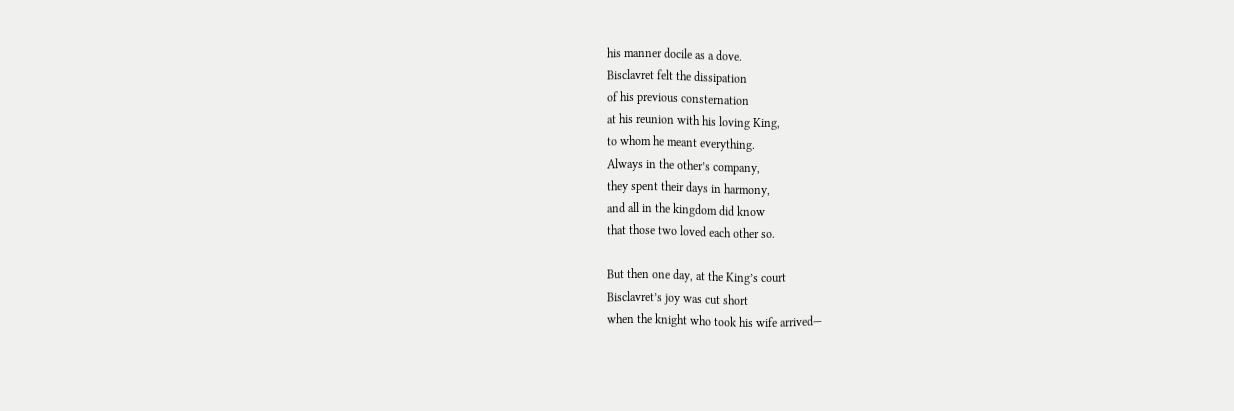his manner docile as a dove.
Bisclavret felt the dissipation
of his previous consternation
at his reunion with his loving King,
to whom he meant everything.
Always in the other’s company,
they spent their days in harmony,
and all in the kingdom did know
that those two loved each other so.

But then one day, at the King’s court
Bisclavret’s joy was cut short
when the knight who took his wife arrived—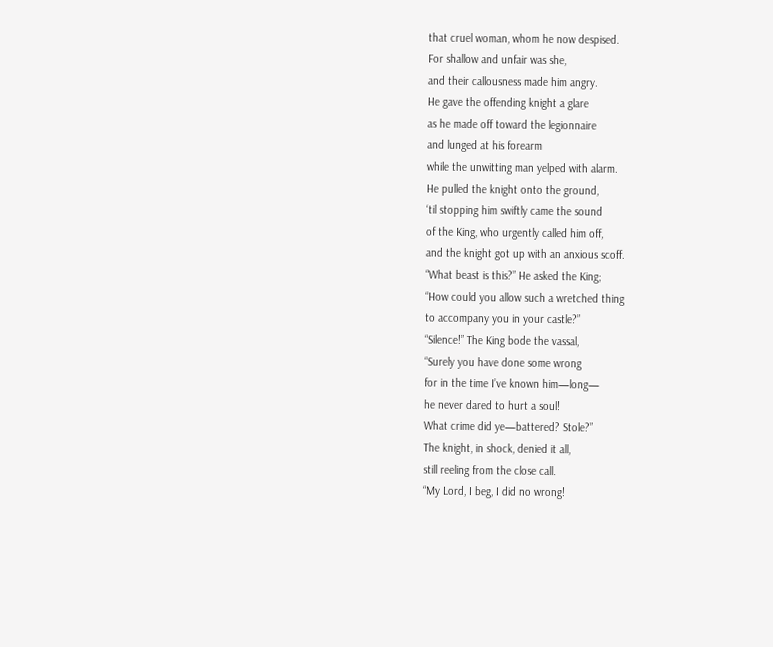that cruel woman, whom he now despised.
For shallow and unfair was she,
and their callousness made him angry.
He gave the offending knight a glare
as he made off toward the legionnaire
and lunged at his forearm
while the unwitting man yelped with alarm.
He pulled the knight onto the ground,
‘til stopping him swiftly came the sound
of the King, who urgently called him off,
and the knight got up with an anxious scoff.
“What beast is this?” He asked the King;
“How could you allow such a wretched thing
to accompany you in your castle?”
“Silence!” The King bode the vassal,
“Surely you have done some wrong
for in the time I’ve known him—long—
he never dared to hurt a soul!
What crime did ye—battered? Stole?”
The knight, in shock, denied it all,
still reeling from the close call.
“My Lord, I beg, I did no wrong!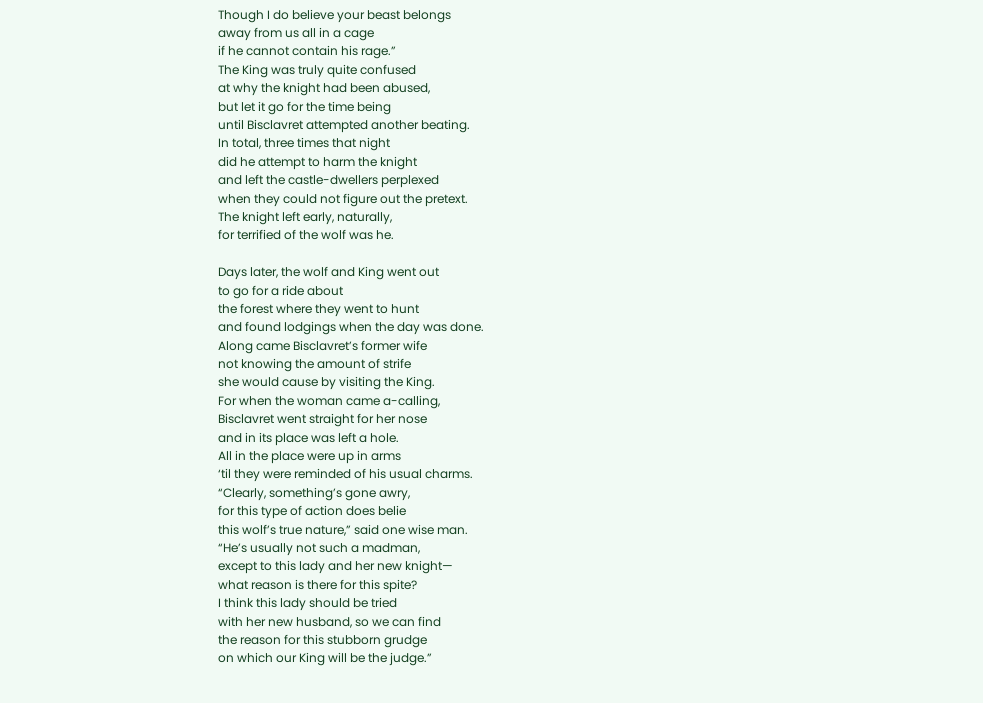Though I do believe your beast belongs
away from us all in a cage
if he cannot contain his rage.”
The King was truly quite confused
at why the knight had been abused,
but let it go for the time being
until Bisclavret attempted another beating.
In total, three times that night
did he attempt to harm the knight
and left the castle-dwellers perplexed
when they could not figure out the pretext.
The knight left early, naturally,
for terrified of the wolf was he.

Days later, the wolf and King went out
to go for a ride about
the forest where they went to hunt
and found lodgings when the day was done.
Along came Bisclavret’s former wife
not knowing the amount of strife
she would cause by visiting the King.
For when the woman came a-calling,
Bisclavret went straight for her nose
and in its place was left a hole.
All in the place were up in arms
‘til they were reminded of his usual charms.
“Clearly, something’s gone awry,
for this type of action does belie
this wolf’s true nature,” said one wise man.
“He’s usually not such a madman,
except to this lady and her new knight—
what reason is there for this spite?
I think this lady should be tried
with her new husband, so we can find
the reason for this stubborn grudge
on which our King will be the judge.”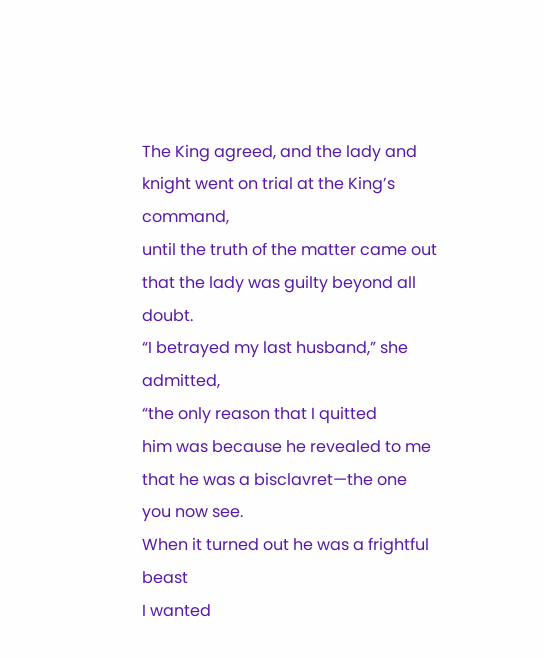The King agreed, and the lady and
knight went on trial at the King’s command,
until the truth of the matter came out
that the lady was guilty beyond all doubt.
“I betrayed my last husband,” she admitted,
“the only reason that I quitted
him was because he revealed to me
that he was a bisclavret—the one you now see.
When it turned out he was a frightful beast
I wanted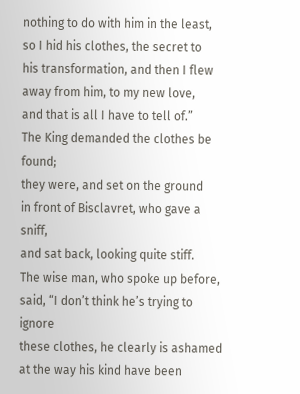nothing to do with him in the least,
so I hid his clothes, the secret to
his transformation, and then I flew
away from him, to my new love,
and that is all I have to tell of.”
The King demanded the clothes be found;
they were, and set on the ground
in front of Bisclavret, who gave a sniff,
and sat back, looking quite stiff.
The wise man, who spoke up before,
said, “I don’t think he’s trying to ignore
these clothes, he clearly is ashamed
at the way his kind have been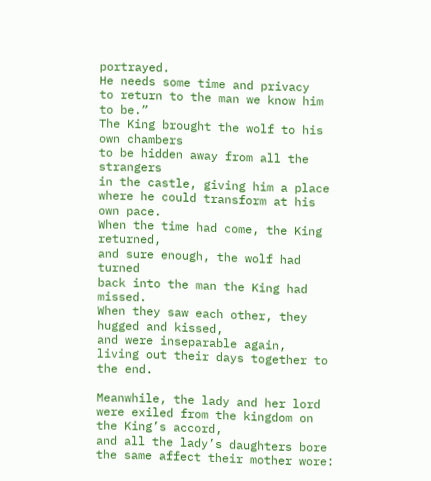portrayed.
He needs some time and privacy
to return to the man we know him to be.”
The King brought the wolf to his own chambers
to be hidden away from all the strangers
in the castle, giving him a place
where he could transform at his own pace.
When the time had come, the King returned,
and sure enough, the wolf had turned
back into the man the King had missed.
When they saw each other, they hugged and kissed,
and were inseparable again,
living out their days together to the end.

Meanwhile, the lady and her lord
were exiled from the kingdom on the King’s accord,
and all the lady’s daughters bore
the same affect their mother wore: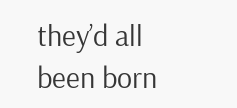they’d all been born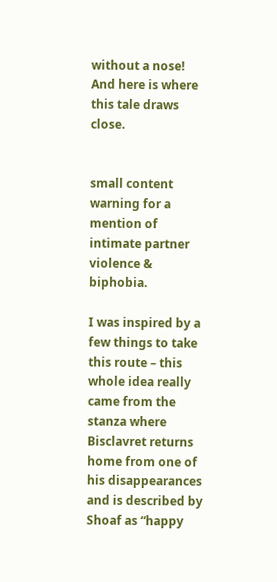without a nose!
And here is where this tale draws close.


small content warning for a mention of intimate partner violence & biphobia.

I was inspired by a few things to take this route – this whole idea really came from the stanza where Bisclavret returns home from one of his disappearances and is described by Shoaf as “happy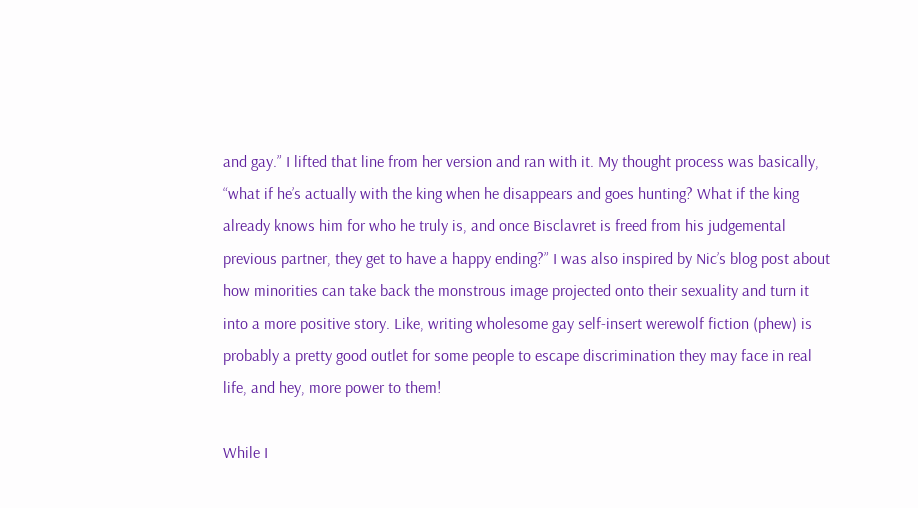and gay.” I lifted that line from her version and ran with it. My thought process was basically, “what if he’s actually with the king when he disappears and goes hunting? What if the king already knows him for who he truly is, and once Bisclavret is freed from his judgemental previous partner, they get to have a happy ending?” I was also inspired by Nic’s blog post about how minorities can take back the monstrous image projected onto their sexuality and turn it into a more positive story. Like, writing wholesome gay self-insert werewolf fiction (phew) is probably a pretty good outlet for some people to escape discrimination they may face in real life, and hey, more power to them!

While I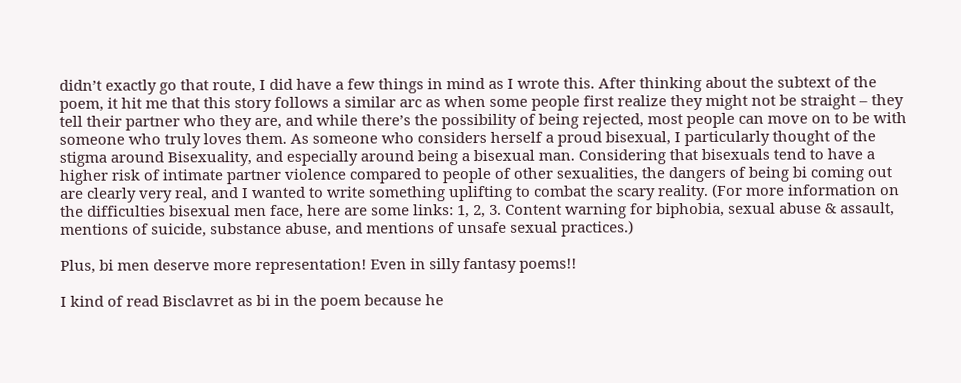didn’t exactly go that route, I did have a few things in mind as I wrote this. After thinking about the subtext of the poem, it hit me that this story follows a similar arc as when some people first realize they might not be straight – they tell their partner who they are, and while there’s the possibility of being rejected, most people can move on to be with someone who truly loves them. As someone who considers herself a proud bisexual, I particularly thought of the stigma around Bisexuality, and especially around being a bisexual man. Considering that bisexuals tend to have a higher risk of intimate partner violence compared to people of other sexualities, the dangers of being bi coming out are clearly very real, and I wanted to write something uplifting to combat the scary reality. (For more information on the difficulties bisexual men face, here are some links: 1, 2, 3. Content warning for biphobia, sexual abuse & assault, mentions of suicide, substance abuse, and mentions of unsafe sexual practices.)

Plus, bi men deserve more representation! Even in silly fantasy poems!!

I kind of read Bisclavret as bi in the poem because he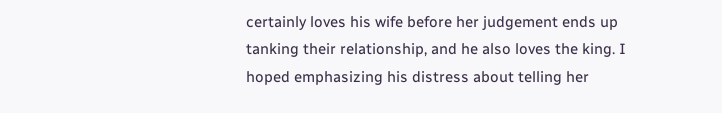certainly loves his wife before her judgement ends up tanking their relationship, and he also loves the king. I hoped emphasizing his distress about telling her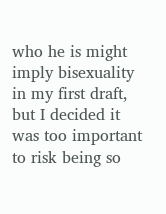who he is might imply bisexuality in my first draft, but I decided it was too important to risk being so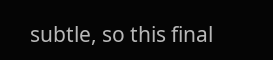subtle, so this final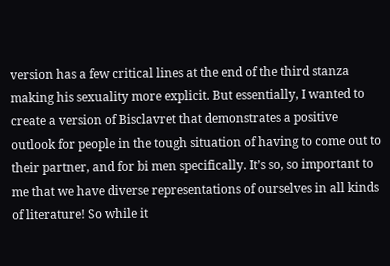version has a few critical lines at the end of the third stanza making his sexuality more explicit. But essentially, I wanted to create a version of Bisclavret that demonstrates a positive outlook for people in the tough situation of having to come out to their partner, and for bi men specifically. It’s so, so important to me that we have diverse representations of ourselves in all kinds of literature! So while it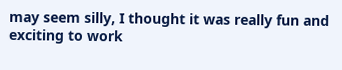may seem silly, I thought it was really fun and exciting to work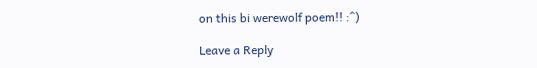on this bi werewolf poem!! :^)

Leave a Reply